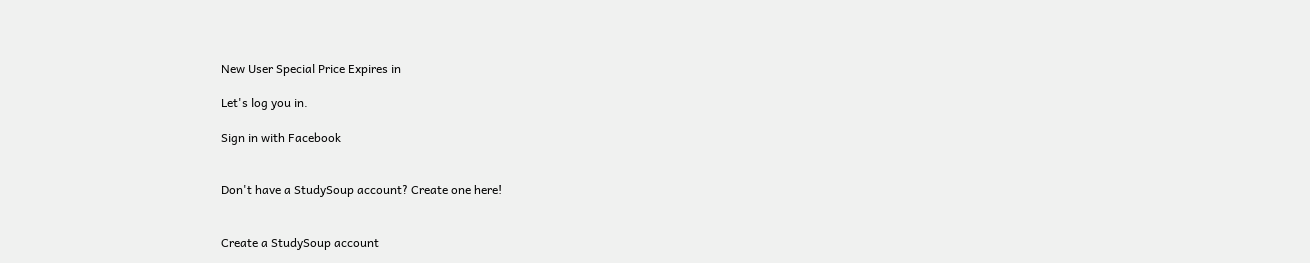New User Special Price Expires in

Let's log you in.

Sign in with Facebook


Don't have a StudySoup account? Create one here!


Create a StudySoup account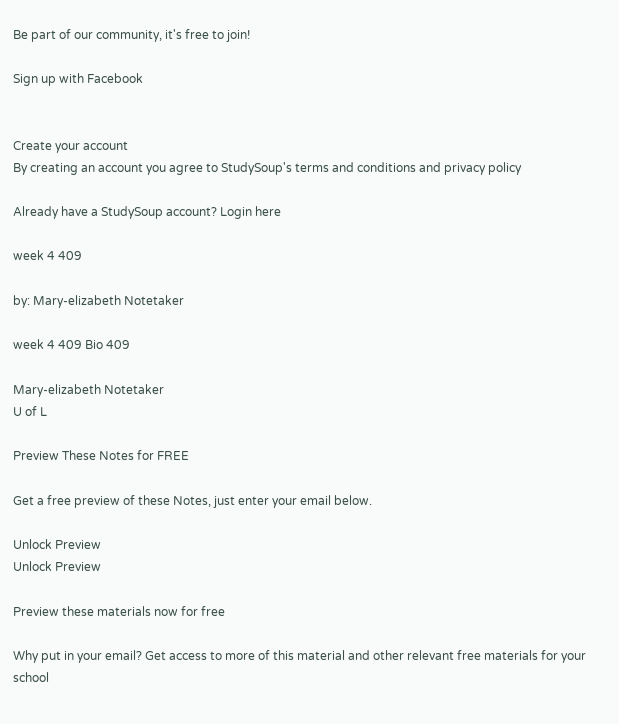Be part of our community, it's free to join!

Sign up with Facebook


Create your account
By creating an account you agree to StudySoup's terms and conditions and privacy policy

Already have a StudySoup account? Login here

week 4 409

by: Mary-elizabeth Notetaker

week 4 409 Bio 409

Mary-elizabeth Notetaker
U of L

Preview These Notes for FREE

Get a free preview of these Notes, just enter your email below.

Unlock Preview
Unlock Preview

Preview these materials now for free

Why put in your email? Get access to more of this material and other relevant free materials for your school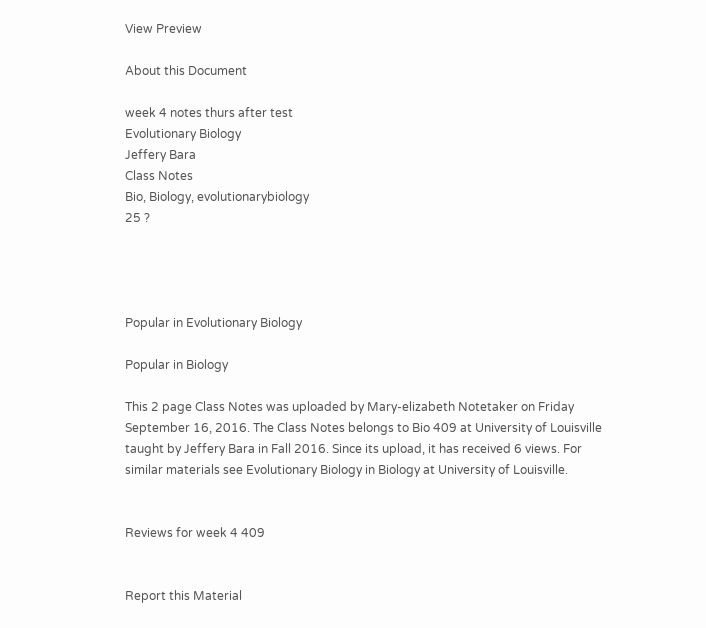View Preview

About this Document

week 4 notes thurs after test
Evolutionary Biology
Jeffery Bara
Class Notes
Bio, Biology, evolutionarybiology
25 ?




Popular in Evolutionary Biology

Popular in Biology

This 2 page Class Notes was uploaded by Mary-elizabeth Notetaker on Friday September 16, 2016. The Class Notes belongs to Bio 409 at University of Louisville taught by Jeffery Bara in Fall 2016. Since its upload, it has received 6 views. For similar materials see Evolutionary Biology in Biology at University of Louisville.


Reviews for week 4 409


Report this Material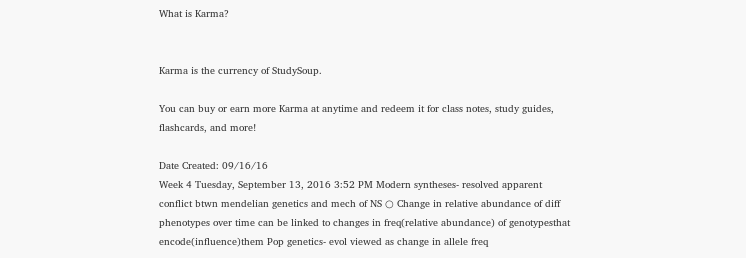What is Karma?


Karma is the currency of StudySoup.

You can buy or earn more Karma at anytime and redeem it for class notes, study guides, flashcards, and more!

Date Created: 09/16/16
Week 4 Tuesday, September 13, 2016 3:52 PM Modern syntheses- resolved apparent conflict btwn mendelian genetics and mech of NS ○ Change in relative abundance of diff phenotypes over time can be linked to changes in freq(relative abundance) of genotypesthat encode(influence)them Pop genetics- evol viewed as change in allele freq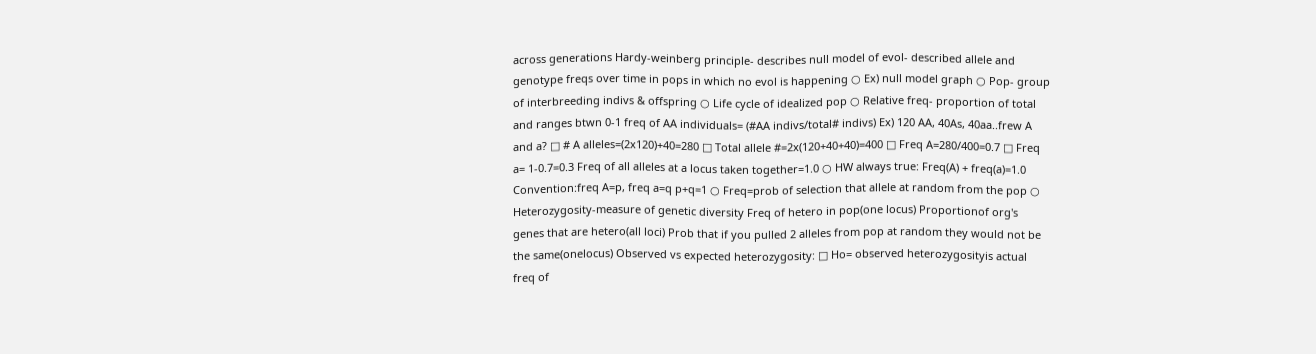across generations Hardy-weinberg principle- describes null model of evol- described allele and genotype freqs over time in pops in which no evol is happening ○ Ex) null model graph ○ Pop- group of interbreeding indivs & offspring ○ Life cycle of idealized pop ○ Relative freq- proportion of total and ranges btwn 0-1 freq of AA individuals= (#AA indivs/total# indivs) Ex) 120 AA, 40As, 40aa..frew A and a? □ # A alleles=(2x120)+40=280 □ Total allele #=2x(120+40+40)=400 □ Freq A=280/400=0.7 □ Freq a= 1-0.7=0.3 Freq of all alleles at a locus taken together=1.0 ○ HW always true: Freq(A) + freq(a)=1.0 Convention:freq A=p, freq a=q p+q=1 ○ Freq=prob of selection that allele at random from the pop ○ Heterozygosity-measure of genetic diversity Freq of hetero in pop(one locus) Proportionof org's genes that are hetero(all loci) Prob that if you pulled 2 alleles from pop at random they would not be the same(onelocus) Observed vs expected heterozygosity: □ Ho= observed heterozygosityis actual freq of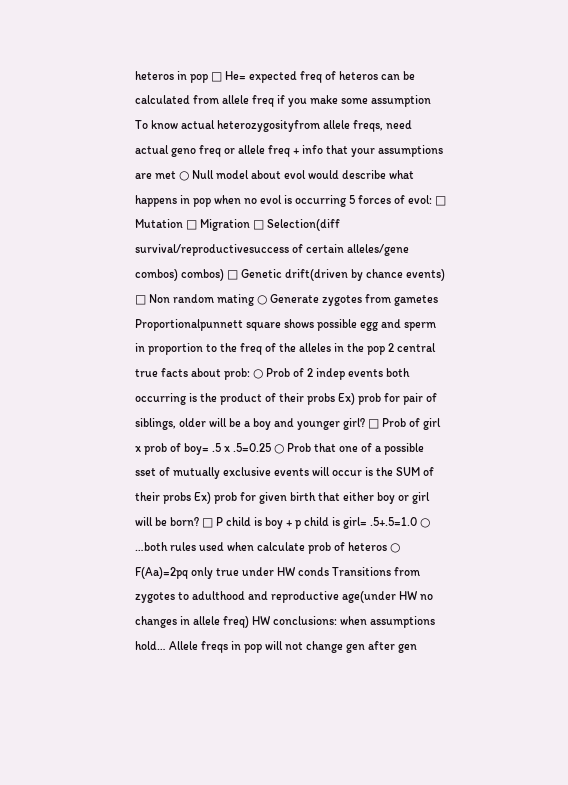heteros in pop □ He= expected freq of heteros can be calculated from allele freq if you make some assumption To know actual heterozygosityfrom allele freqs, need actual geno freq or allele freq + info that your assumptions are met ○ Null model about evol would describe what happens in pop when no evol is occurring 5 forces of evol: □ Mutation □ Migration □ Selection(diff survival/reproductivesuccess of certain alleles/gene combos) combos) □ Genetic drift(driven by chance events) □ Non random mating ○ Generate zygotes from gametes Proportionalpunnett square shows possible egg and sperm in proportion to the freq of the alleles in the pop 2 central true facts about prob: ○ Prob of 2 indep events both occurring is the product of their probs Ex) prob for pair of siblings, older will be a boy and younger girl? □ Prob of girl x prob of boy= .5 x .5=0.25 ○ Prob that one of a possible sset of mutually exclusive events will occur is the SUM of their probs Ex) prob for given birth that either boy or girl will be born? □ P child is boy + p child is girl= .5+.5=1.0 ○ …both rules used when calculate prob of heteros ○ F(Aa)=2pq only true under HW conds Transitions from zygotes to adulthood and reproductive age(under HW no changes in allele freq) HW conclusions: when assumptions hold… Allele freqs in pop will not change gen after gen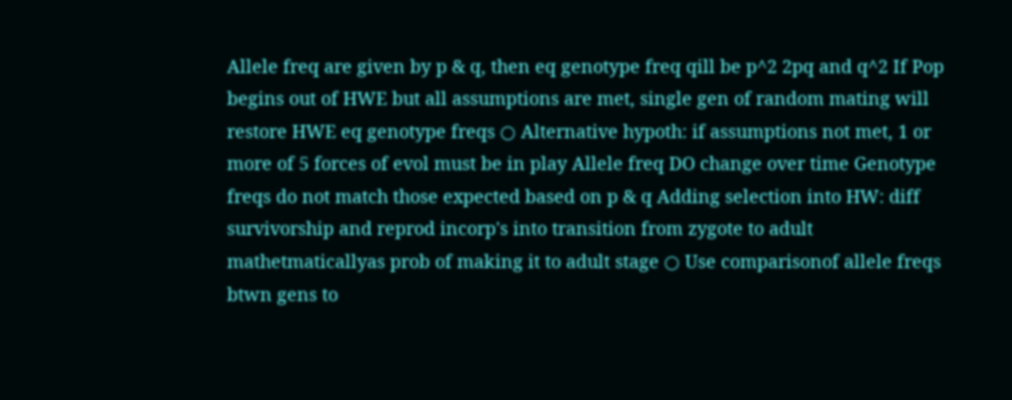Allele freq are given by p & q, then eq genotype freq qill be p^2 2pq and q^2 If Pop begins out of HWE but all assumptions are met, single gen of random mating will restore HWE eq genotype freqs ○ Alternative hypoth: if assumptions not met, 1 or more of 5 forces of evol must be in play Allele freq DO change over time Genotype freqs do not match those expected based on p & q Adding selection into HW: diff survivorship and reprod incorp's into transition from zygote to adult mathetmaticallyas prob of making it to adult stage ○ Use comparisonof allele freqs btwn gens to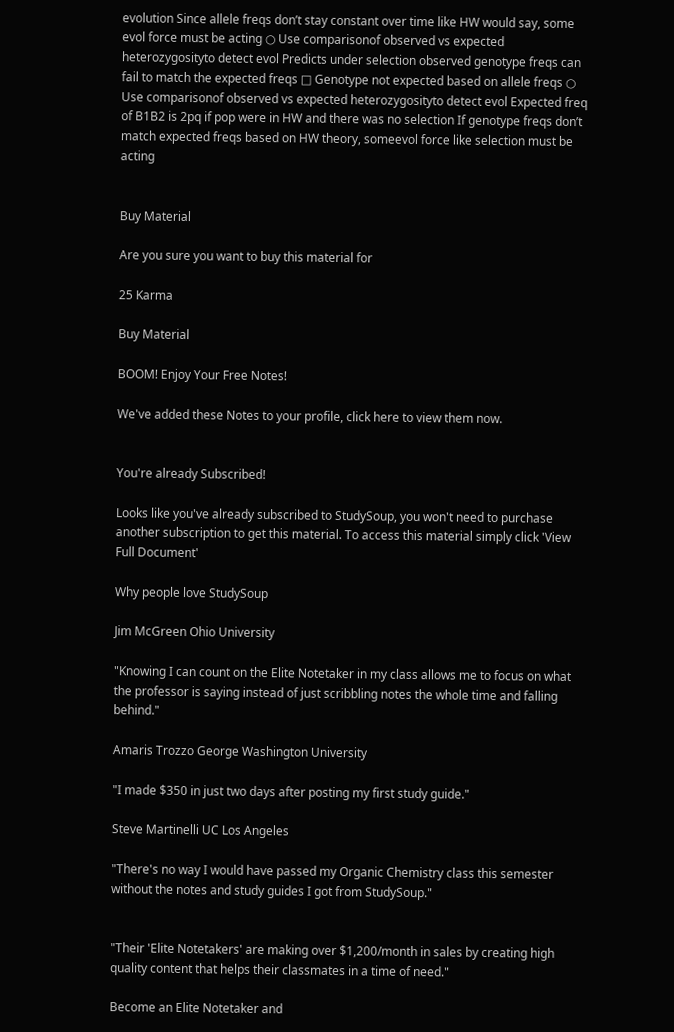evolution Since allele freqs don’t stay constant over time like HW would say, some evol force must be acting ○ Use comparisonof observed vs expected heterozygosityto detect evol Predicts under selection observed genotype freqs can fail to match the expected freqs □ Genotype not expected based on allele freqs ○ Use comparisonof observed vs expected heterozygosityto detect evol Expected freq of B1B2 is 2pq if pop were in HW and there was no selection If genotype freqs don’t match expected freqs based on HW theory, someevol force like selection must be acting


Buy Material

Are you sure you want to buy this material for

25 Karma

Buy Material

BOOM! Enjoy Your Free Notes!

We've added these Notes to your profile, click here to view them now.


You're already Subscribed!

Looks like you've already subscribed to StudySoup, you won't need to purchase another subscription to get this material. To access this material simply click 'View Full Document'

Why people love StudySoup

Jim McGreen Ohio University

"Knowing I can count on the Elite Notetaker in my class allows me to focus on what the professor is saying instead of just scribbling notes the whole time and falling behind."

Amaris Trozzo George Washington University

"I made $350 in just two days after posting my first study guide."

Steve Martinelli UC Los Angeles

"There's no way I would have passed my Organic Chemistry class this semester without the notes and study guides I got from StudySoup."


"Their 'Elite Notetakers' are making over $1,200/month in sales by creating high quality content that helps their classmates in a time of need."

Become an Elite Notetaker and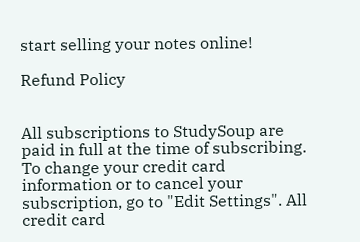start selling your notes online!

Refund Policy


All subscriptions to StudySoup are paid in full at the time of subscribing. To change your credit card information or to cancel your subscription, go to "Edit Settings". All credit card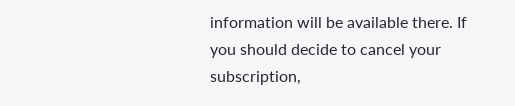information will be available there. If you should decide to cancel your subscription,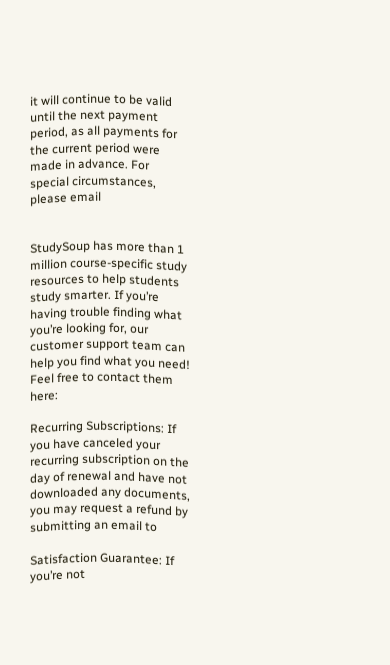it will continue to be valid until the next payment period, as all payments for the current period were made in advance. For special circumstances, please email


StudySoup has more than 1 million course-specific study resources to help students study smarter. If you’re having trouble finding what you’re looking for, our customer support team can help you find what you need! Feel free to contact them here:

Recurring Subscriptions: If you have canceled your recurring subscription on the day of renewal and have not downloaded any documents, you may request a refund by submitting an email to

Satisfaction Guarantee: If you’re not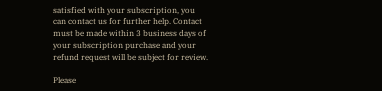satisfied with your subscription, you can contact us for further help. Contact must be made within 3 business days of your subscription purchase and your refund request will be subject for review.

Please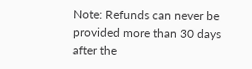Note: Refunds can never be provided more than 30 days after the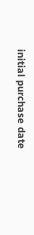initial purchase date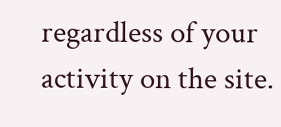regardless of your activity on the site.